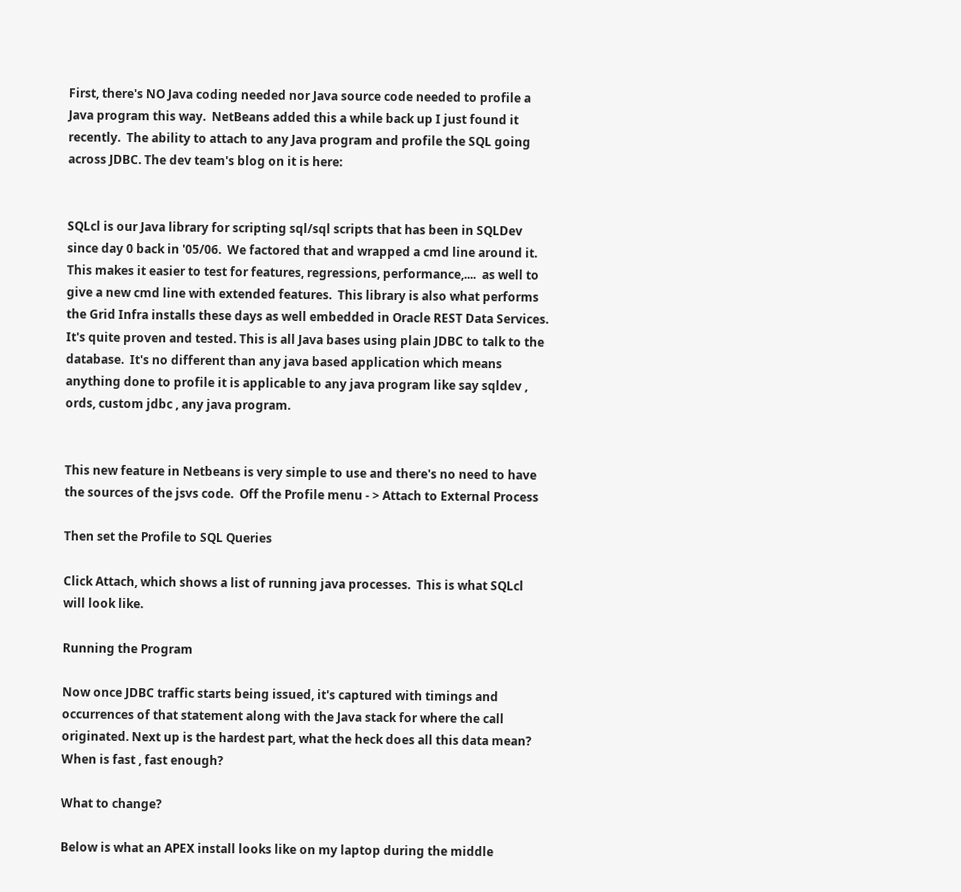First, there's NO Java coding needed nor Java source code needed to profile a Java program this way.  NetBeans added this a while back up I just found it recently.  The ability to attach to any Java program and profile the SQL going across JDBC. The dev team's blog on it is here:


SQLcl is our Java library for scripting sql/sql scripts that has been in SQLDev since day 0 back in '05/06.  We factored that and wrapped a cmd line around it.  This makes it easier to test for features, regressions, performance,....  as well to give a new cmd line with extended features.  This library is also what performs the Grid Infra installs these days as well embedded in Oracle REST Data Services. It's quite proven and tested. This is all Java bases using plain JDBC to talk to the database.  It's no different than any java based application which means anything done to profile it is applicable to any java program like say sqldev , ords, custom jdbc , any java program.


This new feature in Netbeans is very simple to use and there's no need to have the sources of the jsvs code.  Off the Profile menu - > Attach to External Process

Then set the Profile to SQL Queries

Click Attach, which shows a list of running java processes.  This is what SQLcl will look like.

Running the Program

Now once JDBC traffic starts being issued, it's captured with timings and occurrences of that statement along with the Java stack for where the call originated. Next up is the hardest part, what the heck does all this data mean? When is fast , fast enough?

What to change?

Below is what an APEX install looks like on my laptop during the middle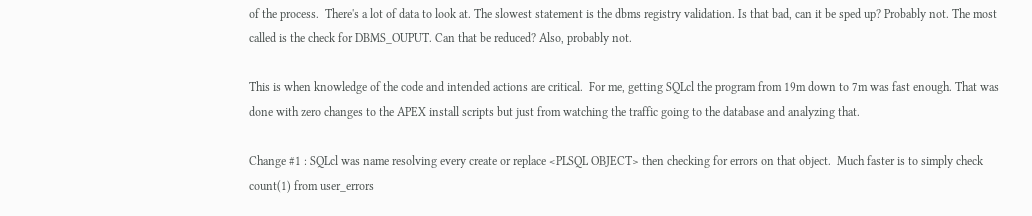of the process.  There's a lot of data to look at. The slowest statement is the dbms registry validation. Is that bad, can it be sped up? Probably not. The most called is the check for DBMS_OUPUT. Can that be reduced? Also, probably not.

This is when knowledge of the code and intended actions are critical.  For me, getting SQLcl the program from 19m down to 7m was fast enough. That was done with zero changes to the APEX install scripts but just from watching the traffic going to the database and analyzing that.

Change #1 : SQLcl was name resolving every create or replace <PLSQL OBJECT> then checking for errors on that object.  Much faster is to simply check count(1) from user_errors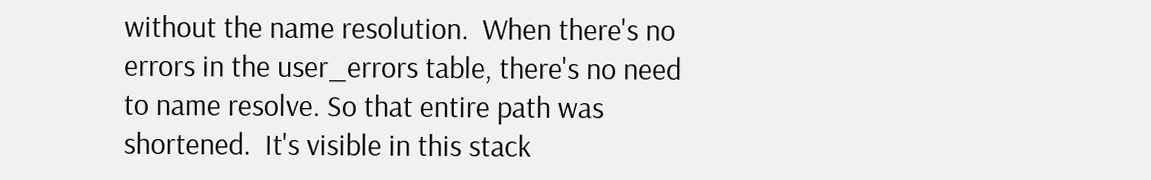without the name resolution.  When there's no errors in the user_errors table, there's no need to name resolve. So that entire path was shortened.  It's visible in this stack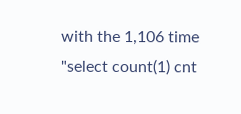with the 1,106 time "select count(1) cnt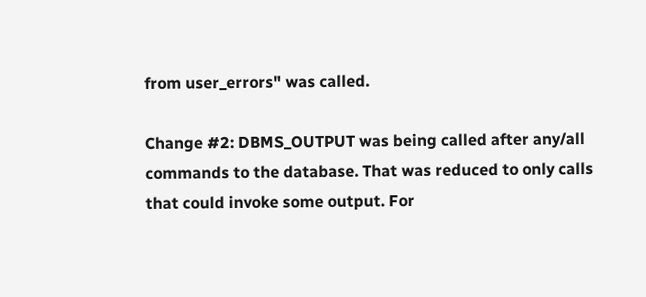from user_errors" was called.

Change #2: DBMS_OUTPUT was being called after any/all commands to the database. That was reduced to only calls that could invoke some output. For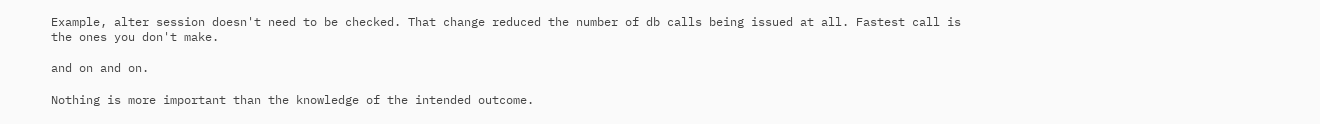Example, alter session doesn't need to be checked. That change reduced the number of db calls being issued at all. Fastest call is the ones you don't make.

and on and on.

Nothing is more important than the knowledge of the intended outcome.